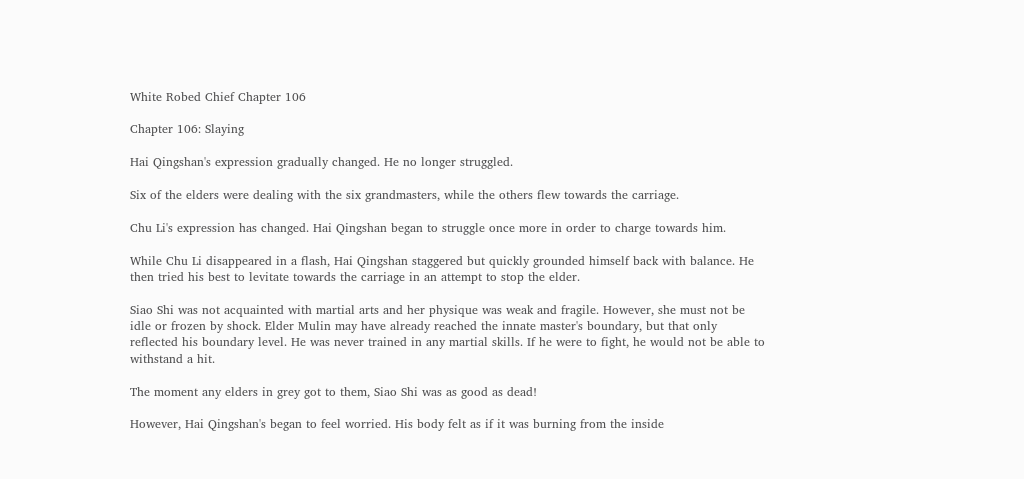White Robed Chief Chapter 106

Chapter 106: Slaying

Hai Qingshan's expression gradually changed. He no longer struggled.

Six of the elders were dealing with the six grandmasters, while the others flew towards the carriage.

Chu Li's expression has changed. Hai Qingshan began to struggle once more in order to charge towards him.

While Chu Li disappeared in a flash, Hai Qingshan staggered but quickly grounded himself back with balance. He then tried his best to levitate towards the carriage in an attempt to stop the elder.

Siao Shi was not acquainted with martial arts and her physique was weak and fragile. However, she must not be idle or frozen by shock. Elder Mulin may have already reached the innate master's boundary, but that only reflected his boundary level. He was never trained in any martial skills. If he were to fight, he would not be able to withstand a hit.

The moment any elders in grey got to them, Siao Shi was as good as dead!

However, Hai Qingshan's began to feel worried. His body felt as if it was burning from the inside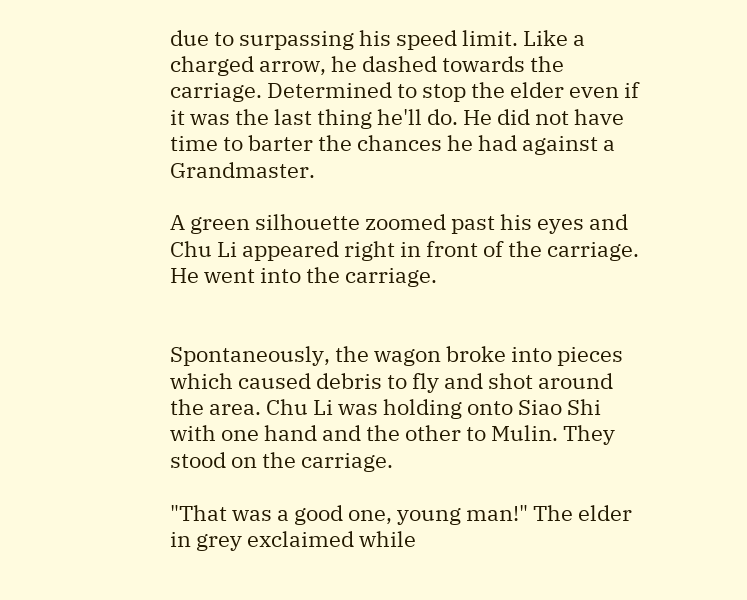due to surpassing his speed limit. Like a charged arrow, he dashed towards the carriage. Determined to stop the elder even if it was the last thing he'll do. He did not have time to barter the chances he had against a Grandmaster.

A green silhouette zoomed past his eyes and Chu Li appeared right in front of the carriage. He went into the carriage.


Spontaneously, the wagon broke into pieces which caused debris to fly and shot around the area. Chu Li was holding onto Siao Shi with one hand and the other to Mulin. They stood on the carriage.

"That was a good one, young man!" The elder in grey exclaimed while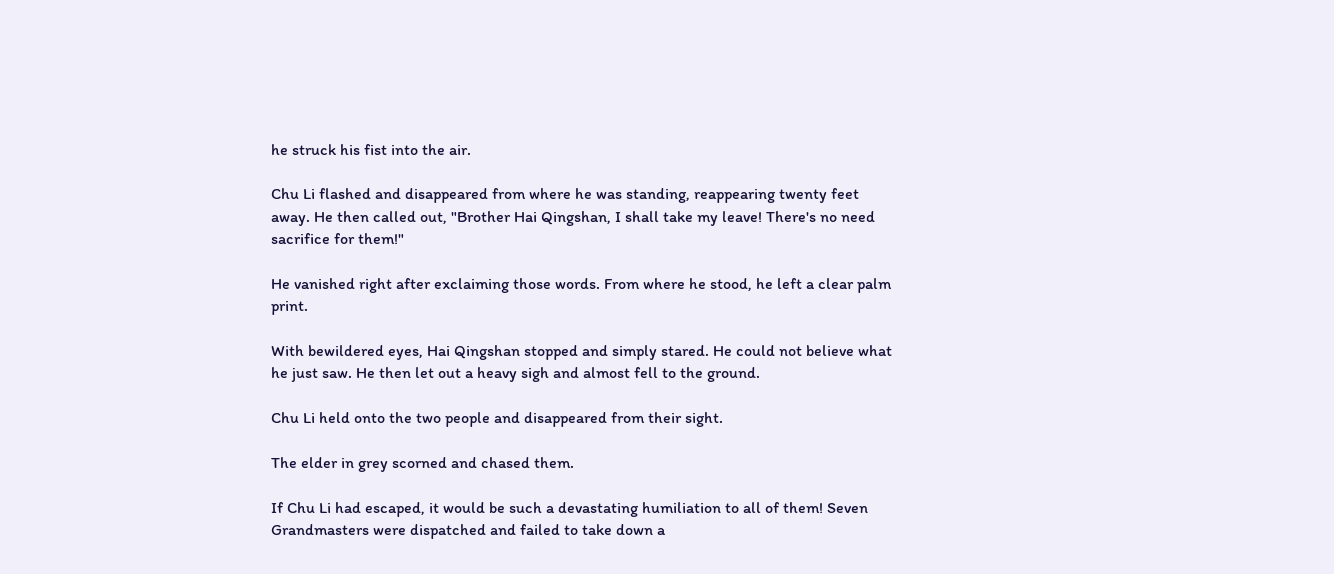he struck his fist into the air.

Chu Li flashed and disappeared from where he was standing, reappearing twenty feet away. He then called out, "Brother Hai Qingshan, I shall take my leave! There's no need sacrifice for them!"

He vanished right after exclaiming those words. From where he stood, he left a clear palm print.

With bewildered eyes, Hai Qingshan stopped and simply stared. He could not believe what he just saw. He then let out a heavy sigh and almost fell to the ground.

Chu Li held onto the two people and disappeared from their sight.

The elder in grey scorned and chased them.

If Chu Li had escaped, it would be such a devastating humiliation to all of them! Seven Grandmasters were dispatched and failed to take down a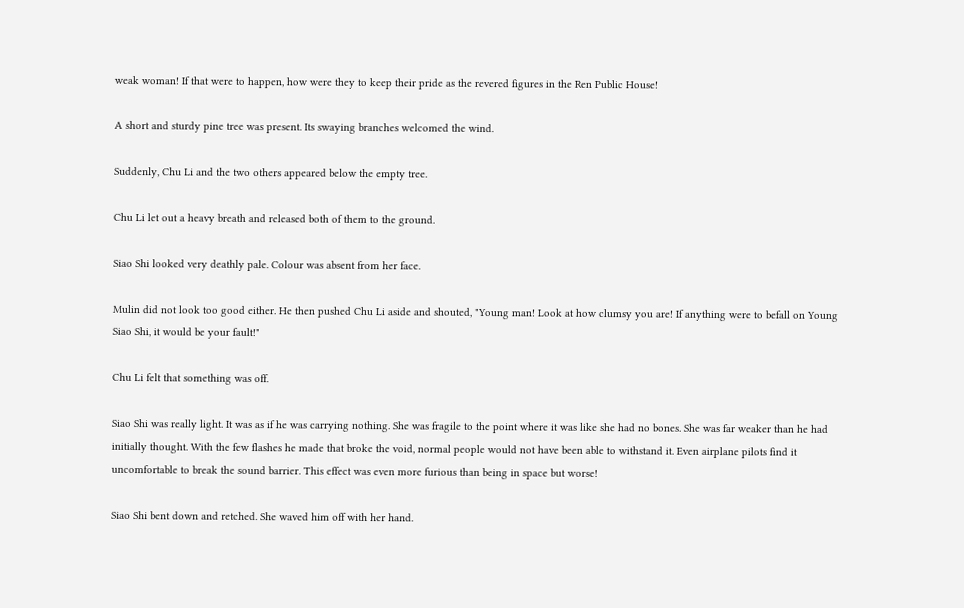weak woman! If that were to happen, how were they to keep their pride as the revered figures in the Ren Public House!

A short and sturdy pine tree was present. Its swaying branches welcomed the wind.

Suddenly, Chu Li and the two others appeared below the empty tree.

Chu Li let out a heavy breath and released both of them to the ground.

Siao Shi looked very deathly pale. Colour was absent from her face.

Mulin did not look too good either. He then pushed Chu Li aside and shouted, "Young man! Look at how clumsy you are! If anything were to befall on Young Siao Shi, it would be your fault!"

Chu Li felt that something was off.

Siao Shi was really light. It was as if he was carrying nothing. She was fragile to the point where it was like she had no bones. She was far weaker than he had initially thought. With the few flashes he made that broke the void, normal people would not have been able to withstand it. Even airplane pilots find it uncomfortable to break the sound barrier. This effect was even more furious than being in space but worse!

Siao Shi bent down and retched. She waved him off with her hand.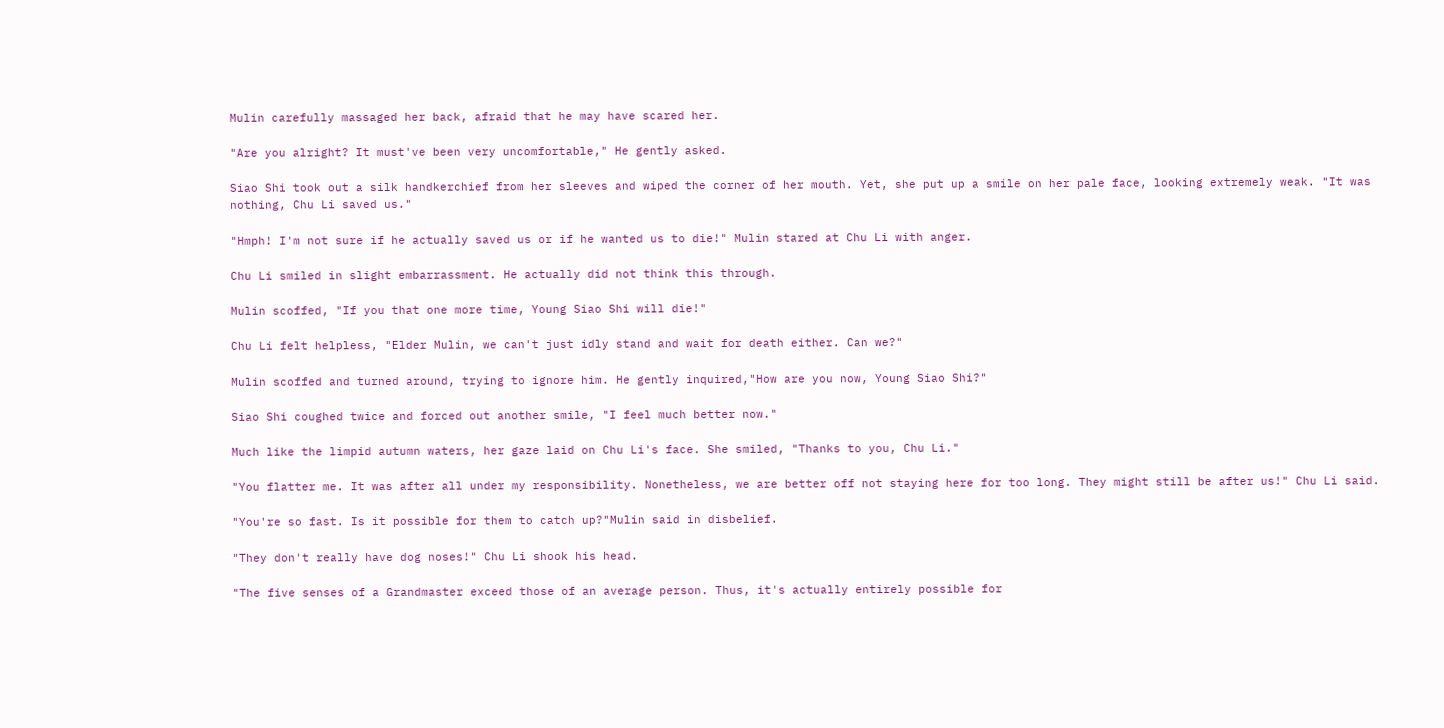Mulin carefully massaged her back, afraid that he may have scared her.

"Are you alright? It must've been very uncomfortable," He gently asked.

Siao Shi took out a silk handkerchief from her sleeves and wiped the corner of her mouth. Yet, she put up a smile on her pale face, looking extremely weak. "It was nothing, Chu Li saved us."

"Hmph! I'm not sure if he actually saved us or if he wanted us to die!" Mulin stared at Chu Li with anger.

Chu Li smiled in slight embarrassment. He actually did not think this through.

Mulin scoffed, "If you that one more time, Young Siao Shi will die!"

Chu Li felt helpless, "Elder Mulin, we can't just idly stand and wait for death either. Can we?"

Mulin scoffed and turned around, trying to ignore him. He gently inquired,"How are you now, Young Siao Shi?"

Siao Shi coughed twice and forced out another smile, "I feel much better now."

Much like the limpid autumn waters, her gaze laid on Chu Li's face. She smiled, "Thanks to you, Chu Li."

"You flatter me. It was after all under my responsibility. Nonetheless, we are better off not staying here for too long. They might still be after us!" Chu Li said.

"You're so fast. Is it possible for them to catch up?"Mulin said in disbelief.

"They don't really have dog noses!" Chu Li shook his head.

"The five senses of a Grandmaster exceed those of an average person. Thus, it's actually entirely possible for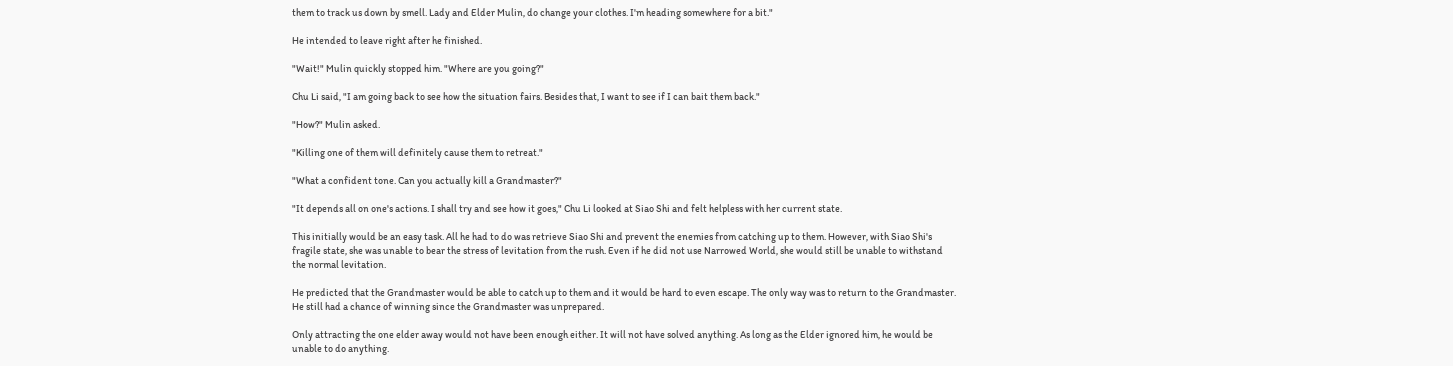them to track us down by smell. Lady and Elder Mulin, do change your clothes. I'm heading somewhere for a bit."

He intended to leave right after he finished.

"Wait!" Mulin quickly stopped him. "Where are you going?"

Chu Li said, "I am going back to see how the situation fairs. Besides that, I want to see if I can bait them back."

"How?" Mulin asked.

"Killing one of them will definitely cause them to retreat."

"What a confident tone. Can you actually kill a Grandmaster?"

"It depends all on one's actions. I shall try and see how it goes," Chu Li looked at Siao Shi and felt helpless with her current state.

This initially would be an easy task. All he had to do was retrieve Siao Shi and prevent the enemies from catching up to them. However, with Siao Shi's fragile state, she was unable to bear the stress of levitation from the rush. Even if he did not use Narrowed World, she would still be unable to withstand the normal levitation.

He predicted that the Grandmaster would be able to catch up to them and it would be hard to even escape. The only way was to return to the Grandmaster. He still had a chance of winning since the Grandmaster was unprepared.

Only attracting the one elder away would not have been enough either. It will not have solved anything. As long as the Elder ignored him, he would be unable to do anything.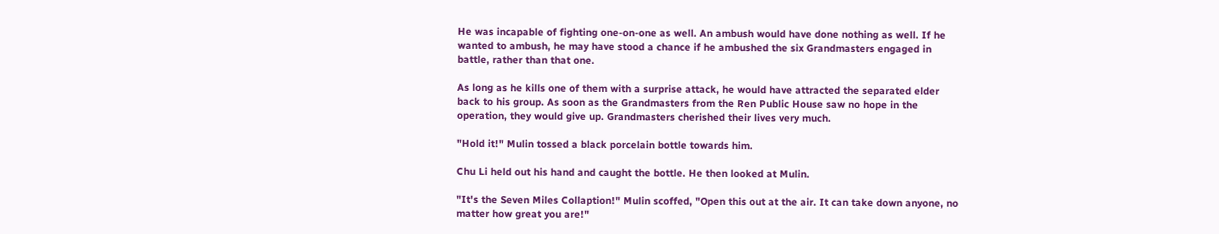He was incapable of fighting one-on-one as well. An ambush would have done nothing as well. If he wanted to ambush, he may have stood a chance if he ambushed the six Grandmasters engaged in battle, rather than that one.

As long as he kills one of them with a surprise attack, he would have attracted the separated elder back to his group. As soon as the Grandmasters from the Ren Public House saw no hope in the operation, they would give up. Grandmasters cherished their lives very much.

"Hold it!" Mulin tossed a black porcelain bottle towards him.

Chu Li held out his hand and caught the bottle. He then looked at Mulin.

"It's the Seven Miles Collaption!" Mulin scoffed, "Open this out at the air. It can take down anyone, no matter how great you are!"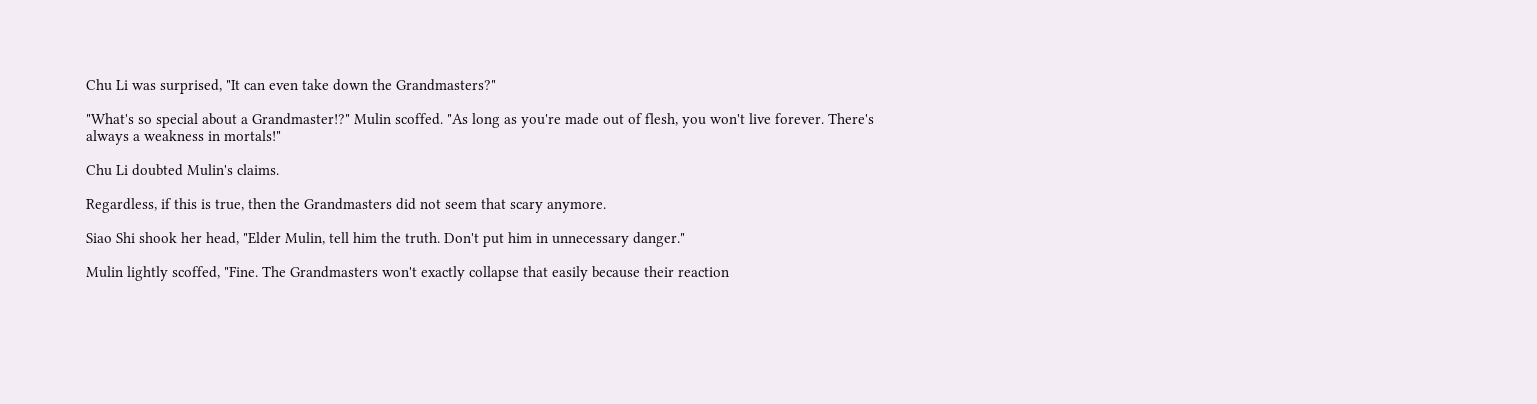Chu Li was surprised, "It can even take down the Grandmasters?"

"What's so special about a Grandmaster!?" Mulin scoffed. "As long as you're made out of flesh, you won't live forever. There's always a weakness in mortals!"

Chu Li doubted Mulin's claims.

Regardless, if this is true, then the Grandmasters did not seem that scary anymore.

Siao Shi shook her head, "Elder Mulin, tell him the truth. Don't put him in unnecessary danger."

Mulin lightly scoffed, "Fine. The Grandmasters won't exactly collapse that easily because their reaction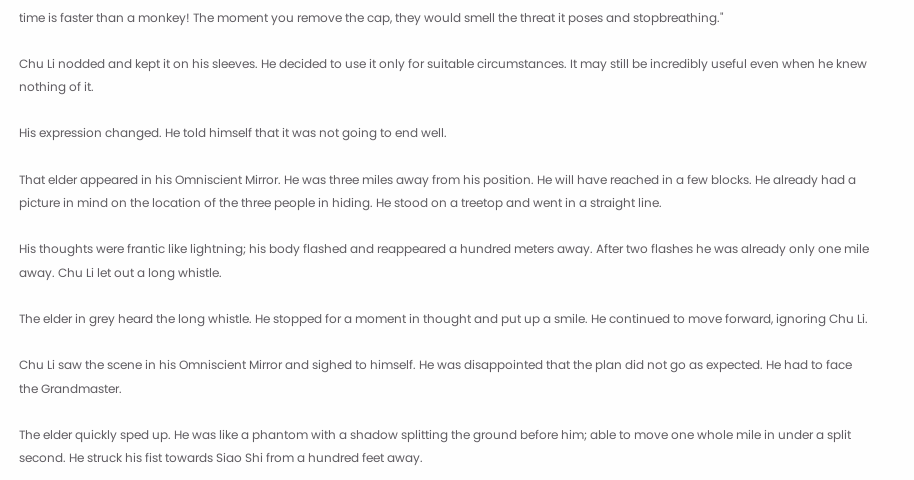time is faster than a monkey! The moment you remove the cap, they would smell the threat it poses and stopbreathing."

Chu Li nodded and kept it on his sleeves. He decided to use it only for suitable circumstances. It may still be incredibly useful even when he knew nothing of it.

His expression changed. He told himself that it was not going to end well.

That elder appeared in his Omniscient Mirror. He was three miles away from his position. He will have reached in a few blocks. He already had a picture in mind on the location of the three people in hiding. He stood on a treetop and went in a straight line.

His thoughts were frantic like lightning; his body flashed and reappeared a hundred meters away. After two flashes he was already only one mile away. Chu Li let out a long whistle.

The elder in grey heard the long whistle. He stopped for a moment in thought and put up a smile. He continued to move forward, ignoring Chu Li.

Chu Li saw the scene in his Omniscient Mirror and sighed to himself. He was disappointed that the plan did not go as expected. He had to face the Grandmaster.

The elder quickly sped up. He was like a phantom with a shadow splitting the ground before him; able to move one whole mile in under a split second. He struck his fist towards Siao Shi from a hundred feet away.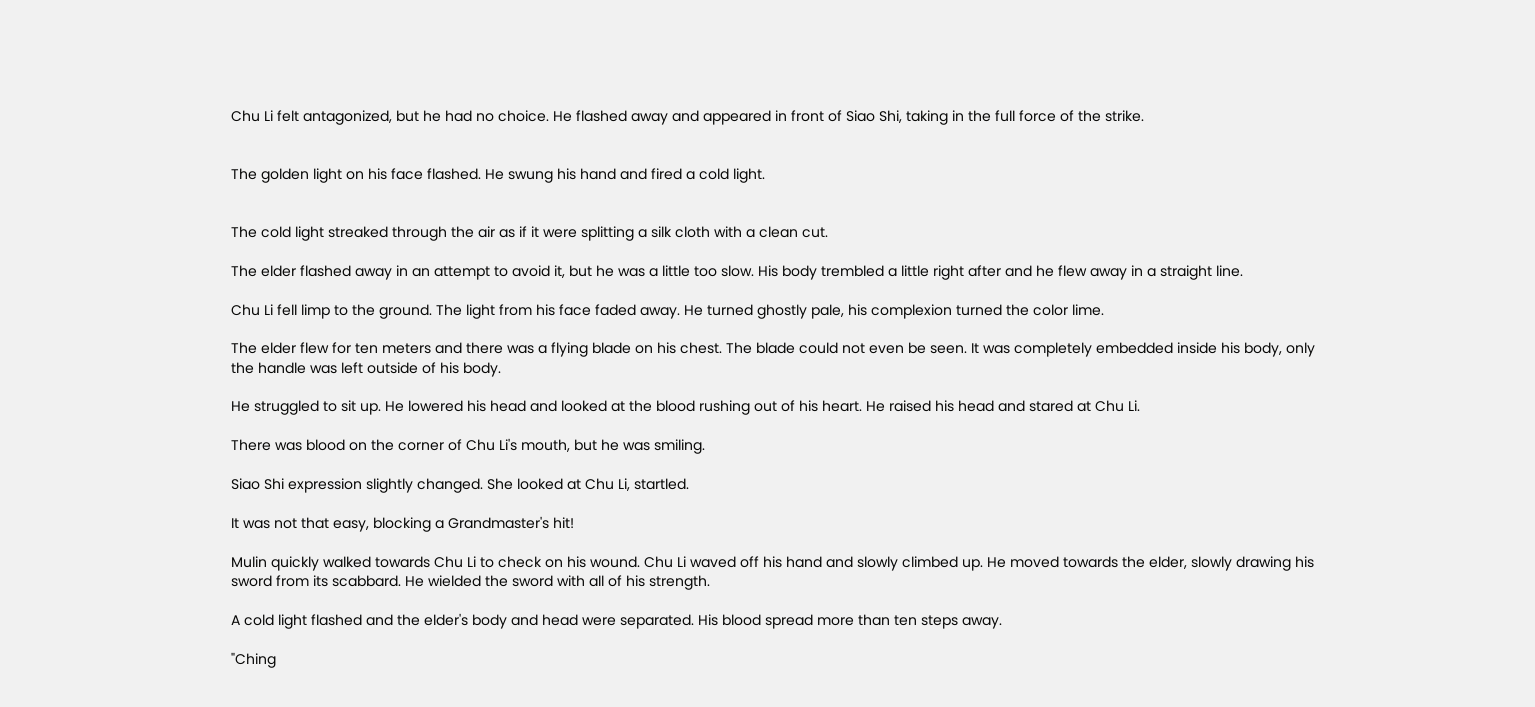Chu Li felt antagonized, but he had no choice. He flashed away and appeared in front of Siao Shi, taking in the full force of the strike.


The golden light on his face flashed. He swung his hand and fired a cold light.


The cold light streaked through the air as if it were splitting a silk cloth with a clean cut.

The elder flashed away in an attempt to avoid it, but he was a little too slow. His body trembled a little right after and he flew away in a straight line.

Chu Li fell limp to the ground. The light from his face faded away. He turned ghostly pale, his complexion turned the color lime.

The elder flew for ten meters and there was a flying blade on his chest. The blade could not even be seen. It was completely embedded inside his body, only the handle was left outside of his body.

He struggled to sit up. He lowered his head and looked at the blood rushing out of his heart. He raised his head and stared at Chu Li.

There was blood on the corner of Chu Li's mouth, but he was smiling.

Siao Shi expression slightly changed. She looked at Chu Li, startled.

It was not that easy, blocking a Grandmaster's hit!

Mulin quickly walked towards Chu Li to check on his wound. Chu Li waved off his hand and slowly climbed up. He moved towards the elder, slowly drawing his sword from its scabbard. He wielded the sword with all of his strength.

A cold light flashed and the elder's body and head were separated. His blood spread more than ten steps away.

"Ching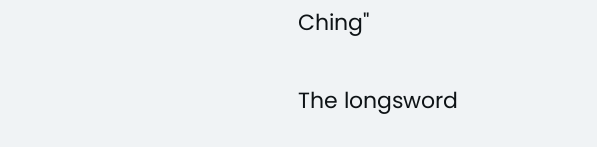Ching"

The longsword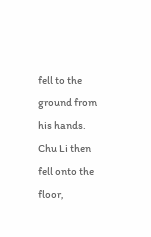fell to the ground from his hands. Chu Li then fell onto the floor,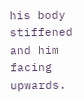his body stiffened and him facing upwards.